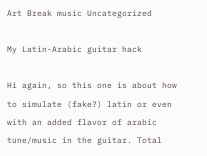Art Break music Uncategorized

My Latin-Arabic guitar hack

Hi again, so this one is about how to simulate (fake?) latin or even with an added flavor of arabic tune/music in the guitar. Total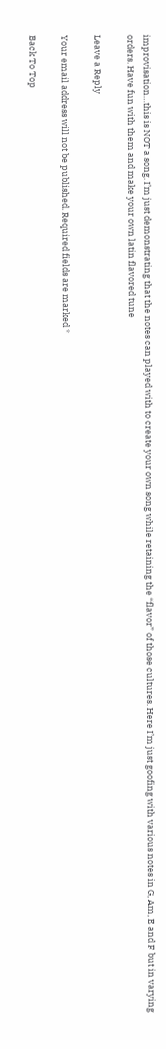improvisation…this is NOT a song. I’m just demonstrating that the notes can played with to create your own song while retaining the “flavor” of those cultures. Here I’m just goofing with various notes in G, Am, E and F but in varying orders. Have fun with them and make your own latin flavored tune

Leave a Reply

Your email address will not be published. Required fields are marked *

Back To Top